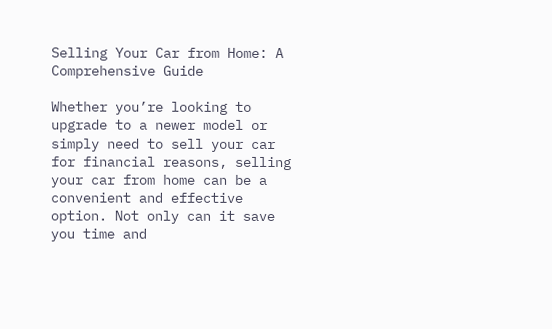Selling Your Car from Home: A Comprehensive Guide

Whether you’re looking to upgrade to a newer model or simply need to sell your car for financial reasons, selling your car from home can be a convenient and effective option. Not only can it save you time and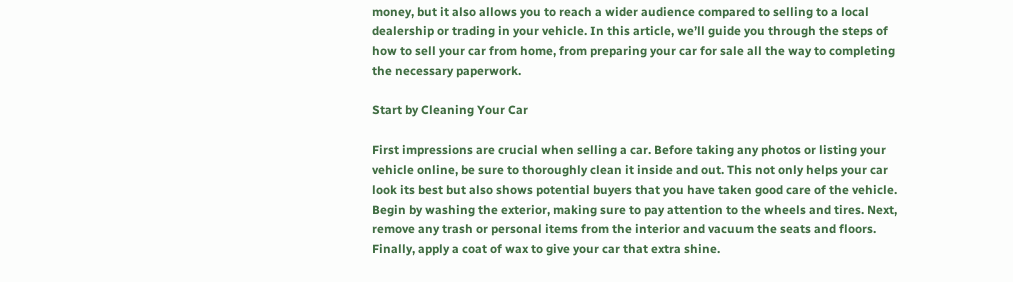money, but it also allows you to reach a wider audience compared to selling to a local dealership or trading in your vehicle. In this article, we’ll guide you through the steps of how to sell your car from home, from preparing your car for sale all the way to completing the necessary paperwork.

Start by Cleaning Your Car

First impressions are crucial when selling a car. Before taking any photos or listing your vehicle online, be sure to thoroughly clean it inside and out. This not only helps your car look its best but also shows potential buyers that you have taken good care of the vehicle. Begin by washing the exterior, making sure to pay attention to the wheels and tires. Next, remove any trash or personal items from the interior and vacuum the seats and floors. Finally, apply a coat of wax to give your car that extra shine.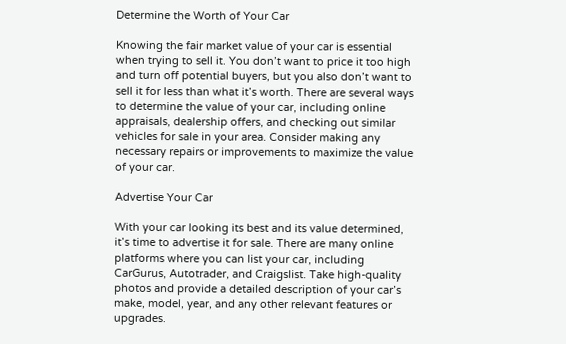Determine the Worth of Your Car

Knowing the fair market value of your car is essential when trying to sell it. You don’t want to price it too high and turn off potential buyers, but you also don’t want to sell it for less than what it’s worth. There are several ways to determine the value of your car, including online appraisals, dealership offers, and checking out similar vehicles for sale in your area. Consider making any necessary repairs or improvements to maximize the value of your car.

Advertise Your Car

With your car looking its best and its value determined, it’s time to advertise it for sale. There are many online platforms where you can list your car, including CarGurus, Autotrader, and Craigslist. Take high-quality photos and provide a detailed description of your car’s make, model, year, and any other relevant features or upgrades.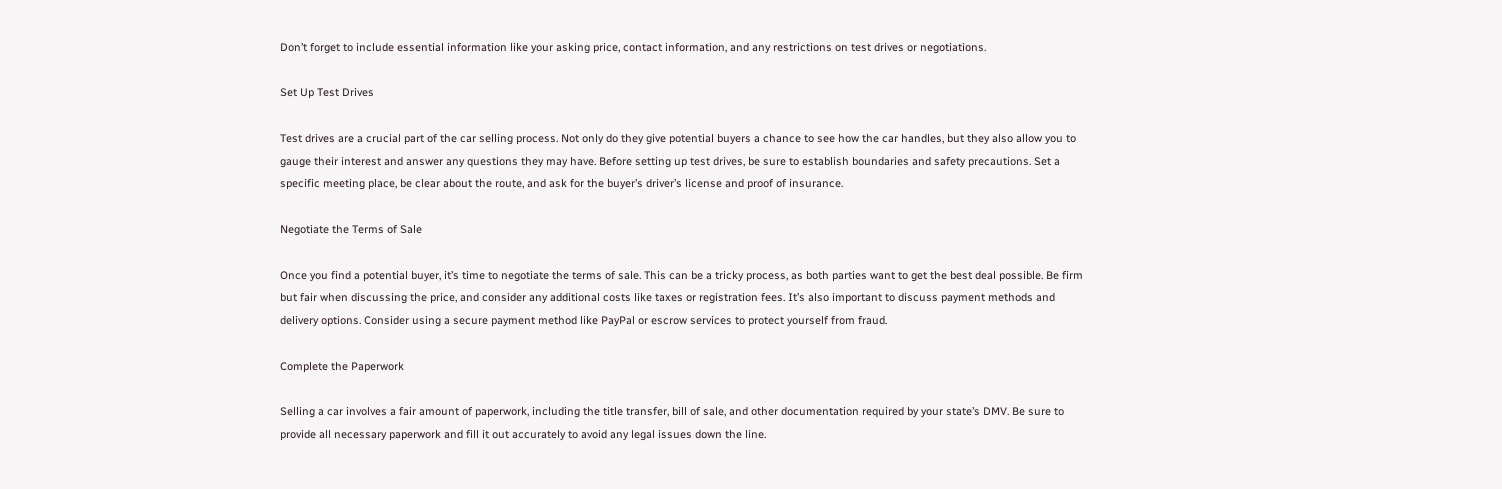Don’t forget to include essential information like your asking price, contact information, and any restrictions on test drives or negotiations.

Set Up Test Drives

Test drives are a crucial part of the car selling process. Not only do they give potential buyers a chance to see how the car handles, but they also allow you to gauge their interest and answer any questions they may have. Before setting up test drives, be sure to establish boundaries and safety precautions. Set a specific meeting place, be clear about the route, and ask for the buyer’s driver’s license and proof of insurance.

Negotiate the Terms of Sale

Once you find a potential buyer, it’s time to negotiate the terms of sale. This can be a tricky process, as both parties want to get the best deal possible. Be firm but fair when discussing the price, and consider any additional costs like taxes or registration fees. It’s also important to discuss payment methods and delivery options. Consider using a secure payment method like PayPal or escrow services to protect yourself from fraud.

Complete the Paperwork

Selling a car involves a fair amount of paperwork, including the title transfer, bill of sale, and other documentation required by your state’s DMV. Be sure to provide all necessary paperwork and fill it out accurately to avoid any legal issues down the line.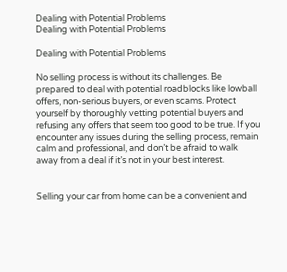Dealing with Potential Problems
Dealing with Potential Problems

Dealing with Potential Problems

No selling process is without its challenges. Be prepared to deal with potential roadblocks like lowball offers, non-serious buyers, or even scams. Protect yourself by thoroughly vetting potential buyers and refusing any offers that seem too good to be true. If you encounter any issues during the selling process, remain calm and professional, and don’t be afraid to walk away from a deal if it’s not in your best interest.


Selling your car from home can be a convenient and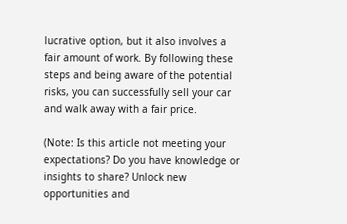lucrative option, but it also involves a fair amount of work. By following these steps and being aware of the potential risks, you can successfully sell your car and walk away with a fair price.

(Note: Is this article not meeting your expectations? Do you have knowledge or insights to share? Unlock new opportunities and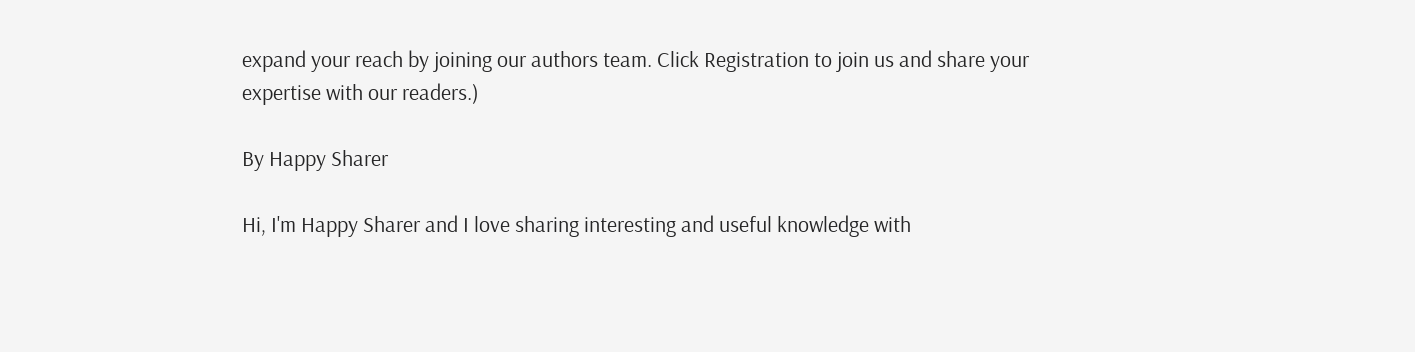expand your reach by joining our authors team. Click Registration to join us and share your expertise with our readers.)

By Happy Sharer

Hi, I'm Happy Sharer and I love sharing interesting and useful knowledge with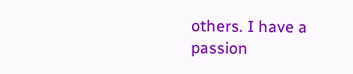others. I have a passion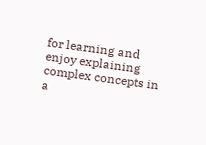for learning and enjoy explaining complex concepts in a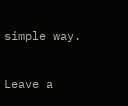simple way.

Leave a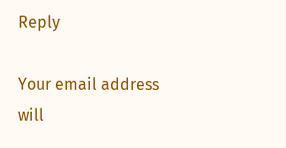Reply

Your email address will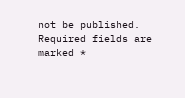not be published. Required fields are marked *